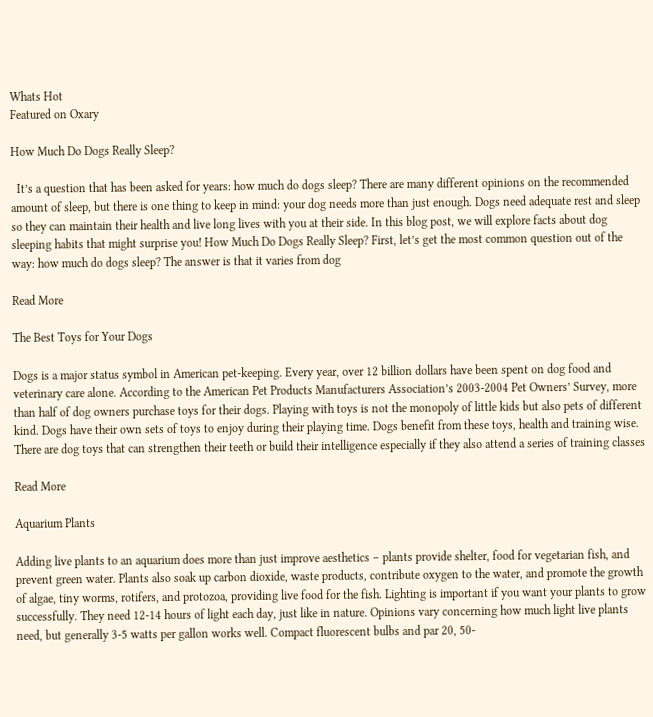Whats Hot
Featured on Oxary

How Much Do Dogs Really Sleep?

  It’s a question that has been asked for years: how much do dogs sleep? There are many different opinions on the recommended amount of sleep, but there is one thing to keep in mind: your dog needs more than just enough. Dogs need adequate rest and sleep so they can maintain their health and live long lives with you at their side. In this blog post, we will explore facts about dog sleeping habits that might surprise you! How Much Do Dogs Really Sleep? First, let’s get the most common question out of the way: how much do dogs sleep? The answer is that it varies from dog

Read More

The Best Toys for Your Dogs

Dogs is a major status symbol in American pet-keeping. Every year, over 12 billion dollars have been spent on dog food and veterinary care alone. According to the American Pet Products Manufacturers Association’s 2003-2004 Pet Owners’ Survey, more than half of dog owners purchase toys for their dogs. Playing with toys is not the monopoly of little kids but also pets of different kind. Dogs have their own sets of toys to enjoy during their playing time. Dogs benefit from these toys, health and training wise. There are dog toys that can strengthen their teeth or build their intelligence especially if they also attend a series of training classes

Read More

Aquarium Plants

Adding live plants to an aquarium does more than just improve aesthetics – plants provide shelter, food for vegetarian fish, and prevent green water. Plants also soak up carbon dioxide, waste products, contribute oxygen to the water, and promote the growth of algae, tiny worms, rotifers, and protozoa, providing live food for the fish. Lighting is important if you want your plants to grow successfully. They need 12-14 hours of light each day, just like in nature. Opinions vary concerning how much light live plants need, but generally 3-5 watts per gallon works well. Compact fluorescent bulbs and par 20, 50-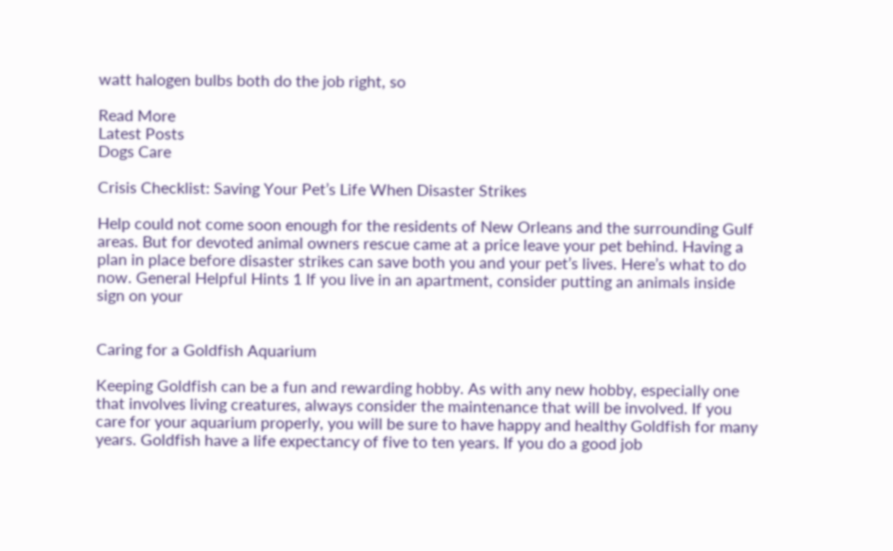watt halogen bulbs both do the job right, so

Read More
Latest Posts
Dogs Care

Crisis Checklist: Saving Your Pet’s Life When Disaster Strikes

Help could not come soon enough for the residents of New Orleans and the surrounding Gulf areas. But for devoted animal owners rescue came at a price leave your pet behind. Having a plan in place before disaster strikes can save both you and your pet’s lives. Here’s what to do now. General Helpful Hints 1 If you live in an apartment, consider putting an animals inside sign on your


Caring for a Goldfish Aquarium

Keeping Goldfish can be a fun and rewarding hobby. As with any new hobby, especially one that involves living creatures, always consider the maintenance that will be involved. If you care for your aquarium properly, you will be sure to have happy and healthy Goldfish for many years. Goldfish have a life expectancy of five to ten years. If you do a good job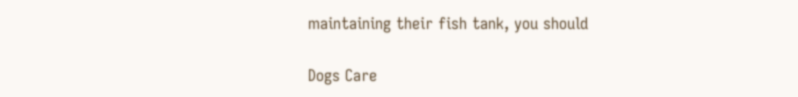maintaining their fish tank, you should

Dogs Care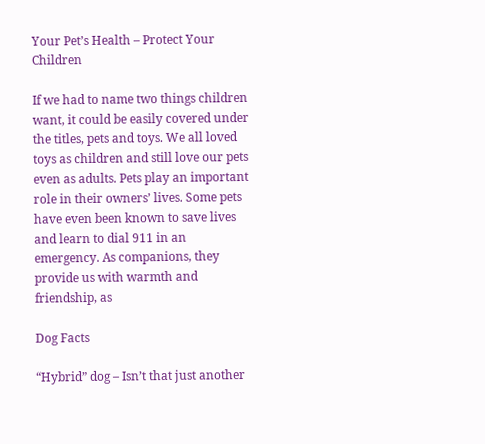Your Pet’s Health – Protect Your Children

If we had to name two things children want, it could be easily covered under the titles, pets and toys. We all loved toys as children and still love our pets even as adults. Pets play an important role in their owners’ lives. Some pets have even been known to save lives and learn to dial 911 in an emergency. As companions, they provide us with warmth and friendship, as

Dog Facts

“Hybrid” dog – Isn’t that just another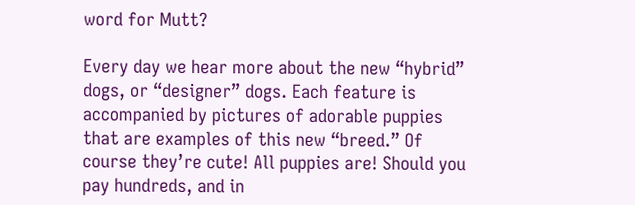word for Mutt?

Every day we hear more about the new “hybrid” dogs, or “designer” dogs. Each feature is accompanied by pictures of adorable puppies that are examples of this new “breed.” Of course they’re cute! All puppies are! Should you pay hundreds, and in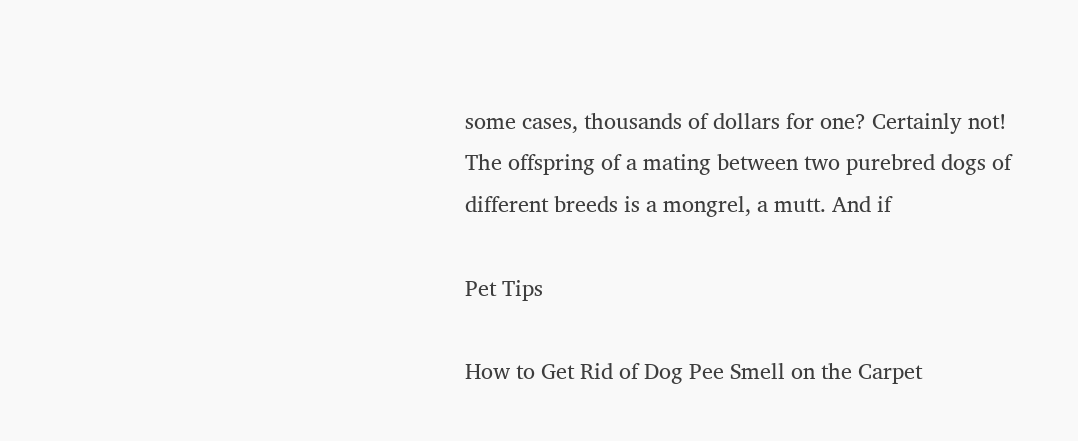some cases, thousands of dollars for one? Certainly not! The offspring of a mating between two purebred dogs of different breeds is a mongrel, a mutt. And if

Pet Tips

How to Get Rid of Dog Pee Smell on the Carpet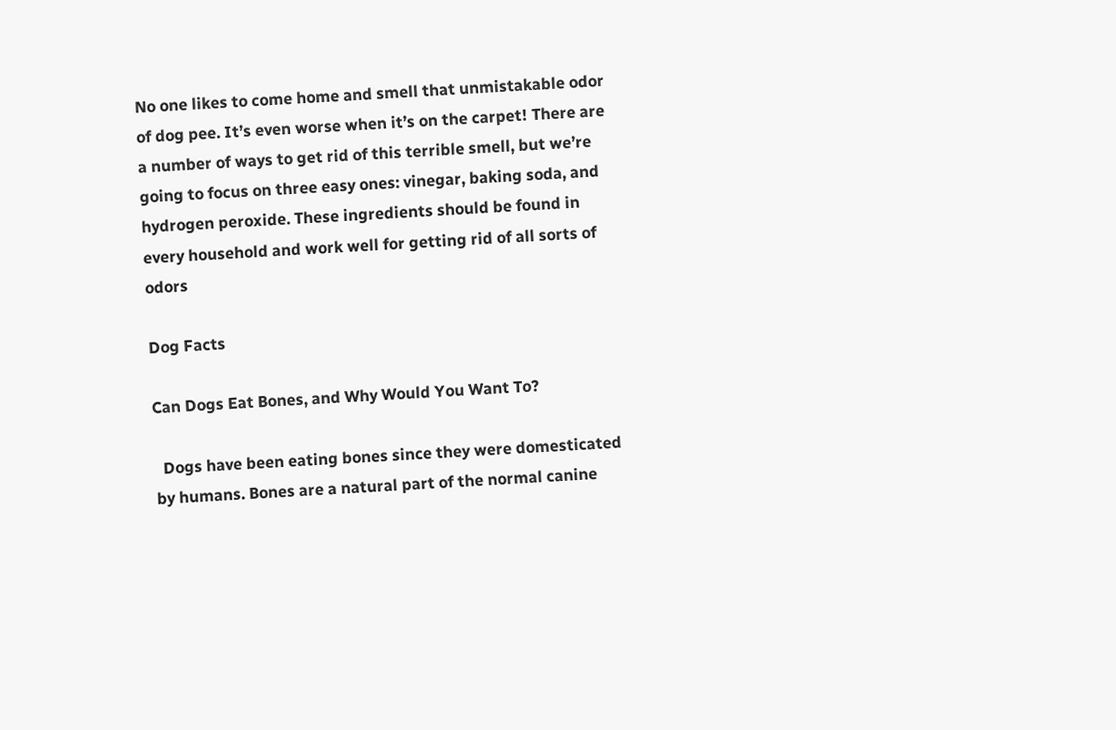No one likes to come home and smell that unmistakable odor of dog pee. It’s even worse when it’s on the carpet! There are a number of ways to get rid of this terrible smell, but we’re going to focus on three easy ones: vinegar, baking soda, and hydrogen peroxide. These ingredients should be found in every household and work well for getting rid of all sorts of odors

Dog Facts

Can Dogs Eat Bones, and Why Would You Want To?

  Dogs have been eating bones since they were domesticated by humans. Bones are a natural part of the normal canine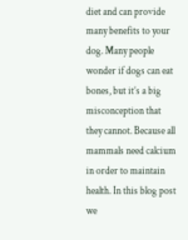diet and can provide many benefits to your dog. Many people wonder if dogs can eat bones, but it’s a big misconception that they cannot. Because all mammals need calcium in order to maintain health. In this blog post we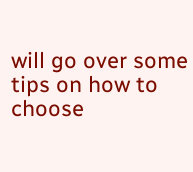will go over some tips on how to choose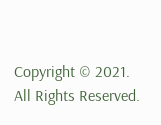Copyright © 2021. All Rights Reserved.